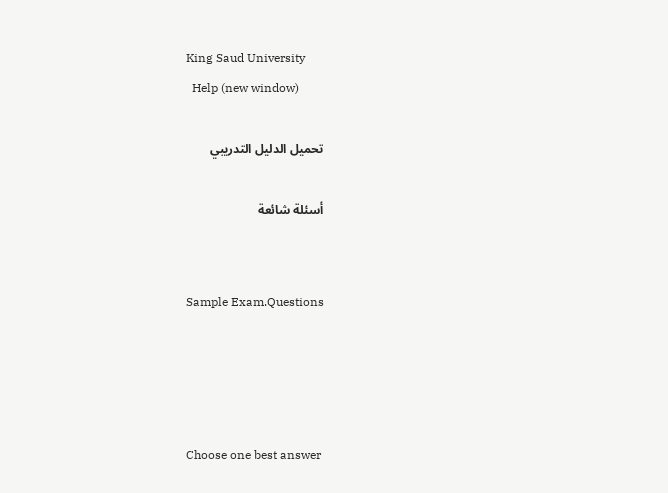King Saud University
  Help (new window)

تحميل الدليل التدريبي

أسئلة شائعة


Sample Exam.Questions




Choose one best answer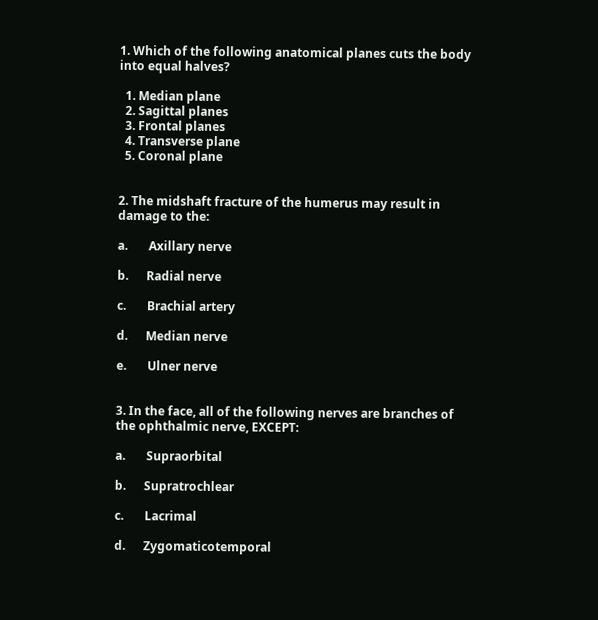1. Which of the following anatomical planes cuts the body into equal halves?

  1. Median plane
  2. Sagittal planes
  3. Frontal planes
  4. Transverse plane
  5. Coronal plane


2. The midshaft fracture of the humerus may result in damage to the:

a.       Axillary nerve

b.      Radial nerve

c.       Brachial artery

d.      Median nerve

e.       Ulner nerve


3. In the face, all of the following nerves are branches of the ophthalmic nerve, EXCEPT:

a.       Supraorbital

b.      Supratrochlear

c.       Lacrimal

d.      Zygomaticotemporal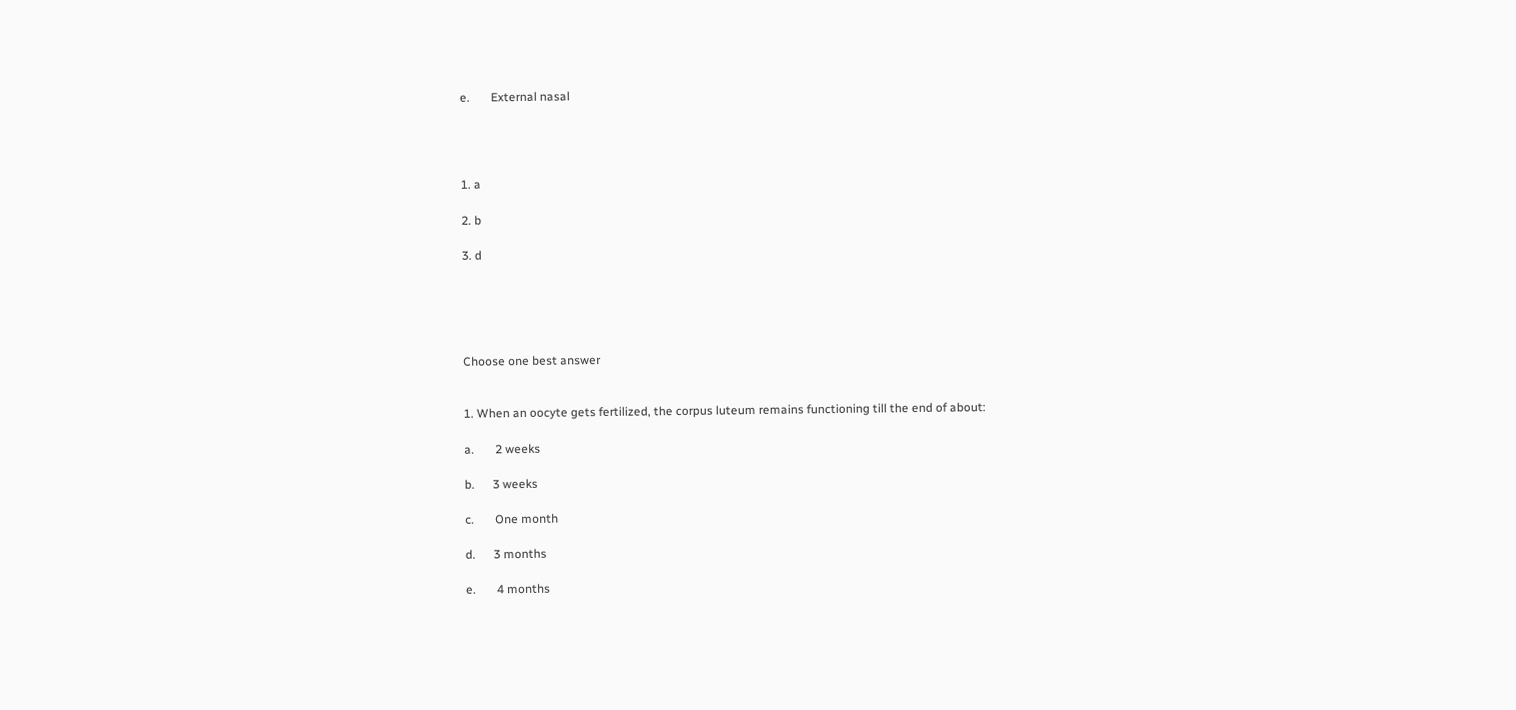e.       External nasal




1. a

2. b

3. d





Choose one best answer


1. When an oocyte gets fertilized, the corpus luteum remains functioning till the end of about:

a.       2 weeks

b.      3 weeks

c.       One month

d.      3 months

e.       4 months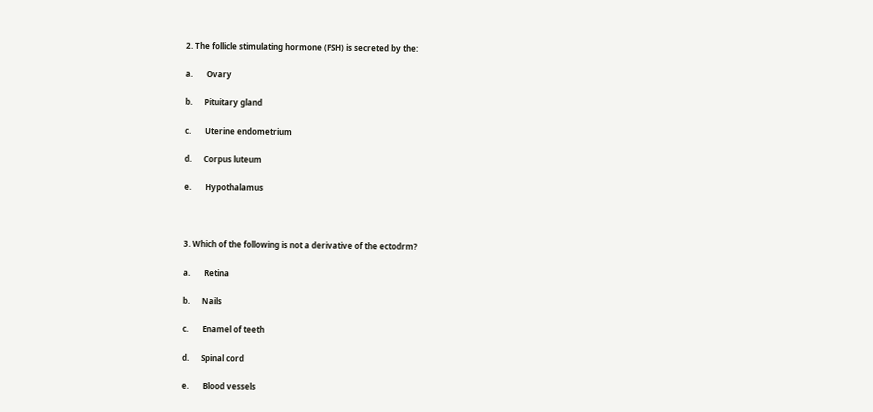2. The follicle stimulating hormone (FSH) is secreted by the:

a.       Ovary

b.      Pituitary gland

c.       Uterine endometrium

d.      Corpus luteum

e.       Hypothalamus



3. Which of the following is not a derivative of the ectodrm?

a.       Retina

b.      Nails

c.       Enamel of teeth

d.      Spinal cord

e.       Blood vessels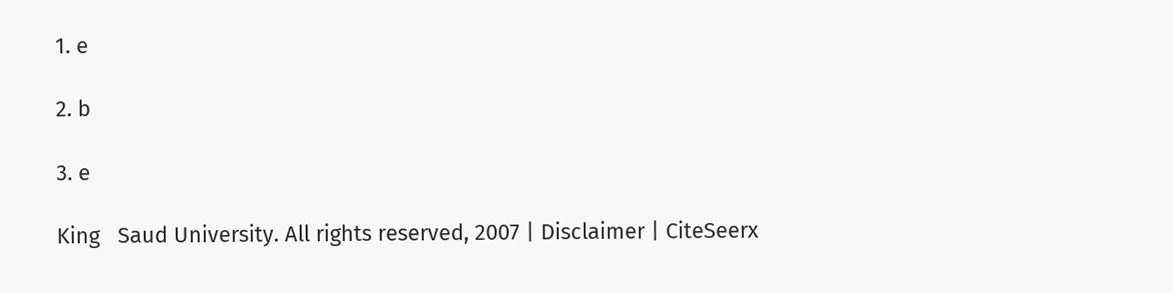1. e

2. b

3. e

King   Saud University. All rights reserved, 2007 | Disclaimer | CiteSeerx